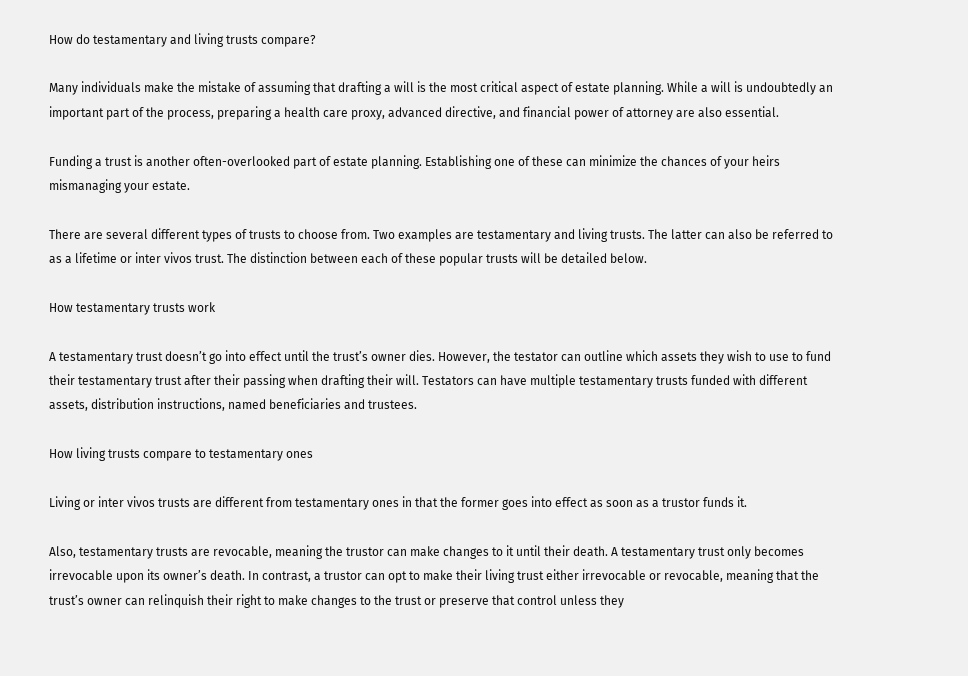How do testamentary and living trusts compare?

Many individuals make the mistake of assuming that drafting a will is the most critical aspect of estate planning. While a will is undoubtedly an important part of the process, preparing a health care proxy, advanced directive, and financial power of attorney are also essential.

Funding a trust is another often-overlooked part of estate planning. Establishing one of these can minimize the chances of your heirs mismanaging your estate.

There are several different types of trusts to choose from. Two examples are testamentary and living trusts. The latter can also be referred to as a lifetime or inter vivos trust. The distinction between each of these popular trusts will be detailed below.

How testamentary trusts work

A testamentary trust doesn’t go into effect until the trust’s owner dies. However, the testator can outline which assets they wish to use to fund their testamentary trust after their passing when drafting their will. Testators can have multiple testamentary trusts funded with different assets, distribution instructions, named beneficiaries and trustees.

How living trusts compare to testamentary ones

Living or inter vivos trusts are different from testamentary ones in that the former goes into effect as soon as a trustor funds it.

Also, testamentary trusts are revocable, meaning the trustor can make changes to it until their death. A testamentary trust only becomes irrevocable upon its owner’s death. In contrast, a trustor can opt to make their living trust either irrevocable or revocable, meaning that the trust’s owner can relinquish their right to make changes to the trust or preserve that control unless they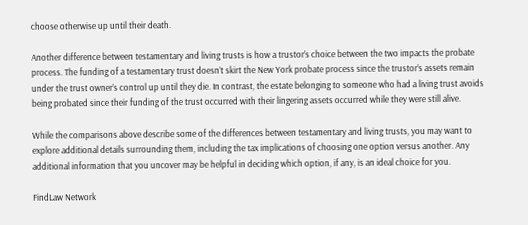choose otherwise up until their death.

Another difference between testamentary and living trusts is how a trustor’s choice between the two impacts the probate process. The funding of a testamentary trust doesn’t skirt the New York probate process since the trustor’s assets remain under the trust owner’s control up until they die. In contrast, the estate belonging to someone who had a living trust avoids being probated since their funding of the trust occurred with their lingering assets occurred while they were still alive.

While the comparisons above describe some of the differences between testamentary and living trusts, you may want to explore additional details surrounding them, including the tax implications of choosing one option versus another. Any additional information that you uncover may be helpful in deciding which option, if any, is an ideal choice for you.

FindLaw Network